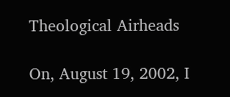Theological Airheads

On, August 19, 2002, I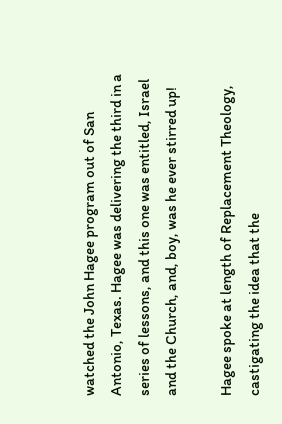watched the John Hagee program out of San Antonio, Texas. Hagee was delivering the third in a series of lessons, and this one was entitled, Israel and the Church, and, boy, was he ever stirred up!

Hagee spoke at length of Replacement Theology, castigating the idea that the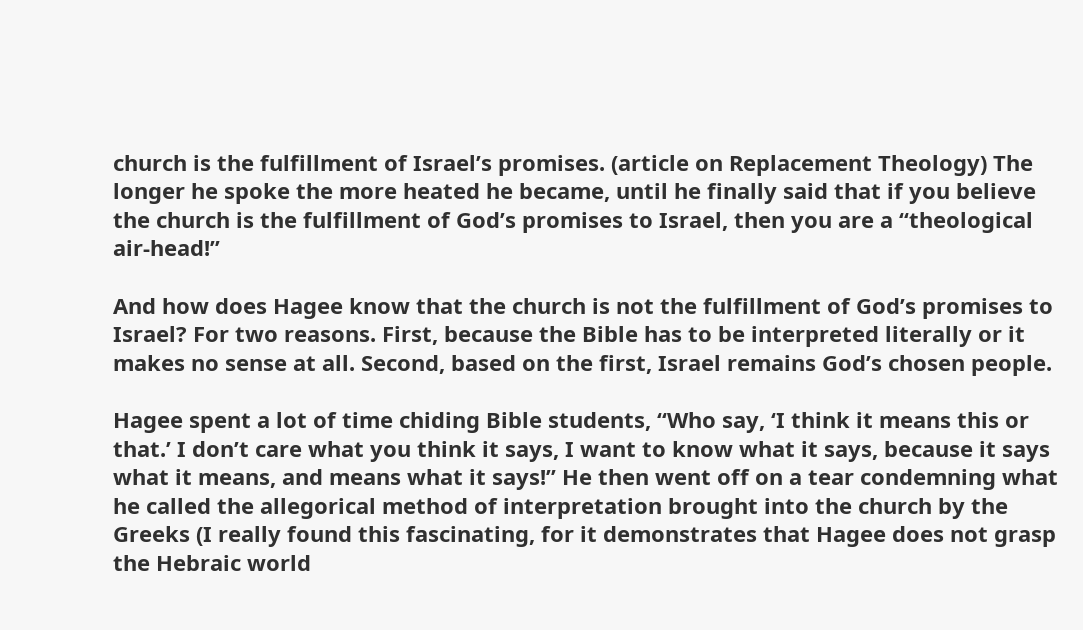church is the fulfillment of Israel’s promises. (article on Replacement Theology) The longer he spoke the more heated he became, until he finally said that if you believe the church is the fulfillment of God’s promises to Israel, then you are a “theological air-head!”

And how does Hagee know that the church is not the fulfillment of God’s promises to Israel? For two reasons. First, because the Bible has to be interpreted literally or it makes no sense at all. Second, based on the first, Israel remains God’s chosen people.

Hagee spent a lot of time chiding Bible students, “Who say, ‘I think it means this or that.’ I don’t care what you think it says, I want to know what it says, because it says what it means, and means what it says!” He then went off on a tear condemning what he called the allegorical method of interpretation brought into the church by the Greeks (I really found this fascinating, for it demonstrates that Hagee does not grasp the Hebraic world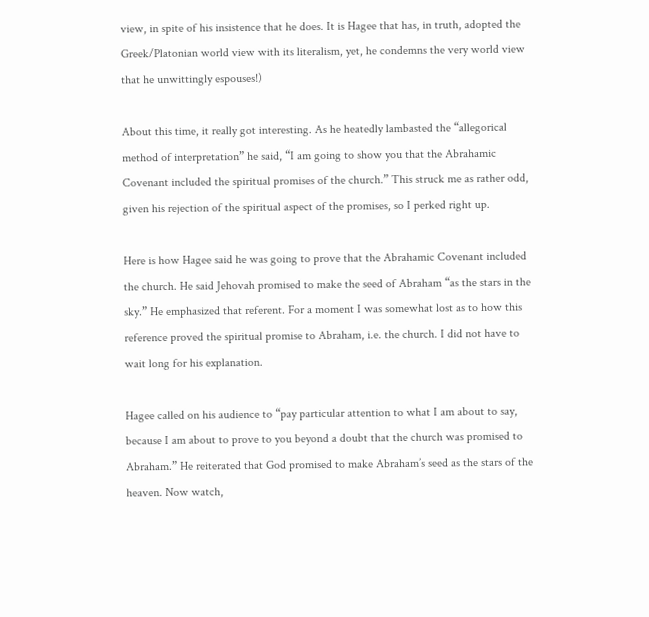view, in spite of his insistence that he does. It is Hagee that has, in truth, adopted the Greek/Platonian world view with its literalism, yet, he condemns the very world view that he unwittingly espouses!)

About this time, it really got interesting. As he heatedly lambasted the “allegorical method of interpretation” he said, “I am going to show you that the Abrahamic Covenant included the spiritual promises of the church.” This struck me as rather odd, given his rejection of the spiritual aspect of the promises, so I perked right up.

Here is how Hagee said he was going to prove that the Abrahamic Covenant included the church. He said Jehovah promised to make the seed of Abraham “as the stars in the sky.” He emphasized that referent. For a moment I was somewhat lost as to how this reference proved the spiritual promise to Abraham, i.e. the church. I did not have to wait long for his explanation.

Hagee called on his audience to “pay particular attention to what I am about to say, because I am about to prove to you beyond a doubt that the church was promised to Abraham.” He reiterated that God promised to make Abraham’s seed as the stars of the heaven. Now watch,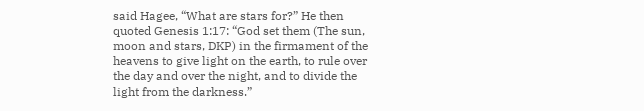said Hagee, “What are stars for?” He then quoted Genesis 1:17: “God set them (The sun, moon and stars, DKP) in the firmament of the heavens to give light on the earth, to rule over the day and over the night, and to divide the light from the darkness.”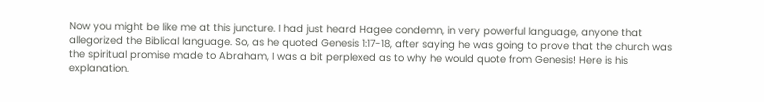Now you might be like me at this juncture. I had just heard Hagee condemn, in very powerful language, anyone that allegorized the Biblical language. So, as he quoted Genesis 1:17-18, after saying he was going to prove that the church was the spiritual promise made to Abraham, I was a bit perplexed as to why he would quote from Genesis! Here is his explanation.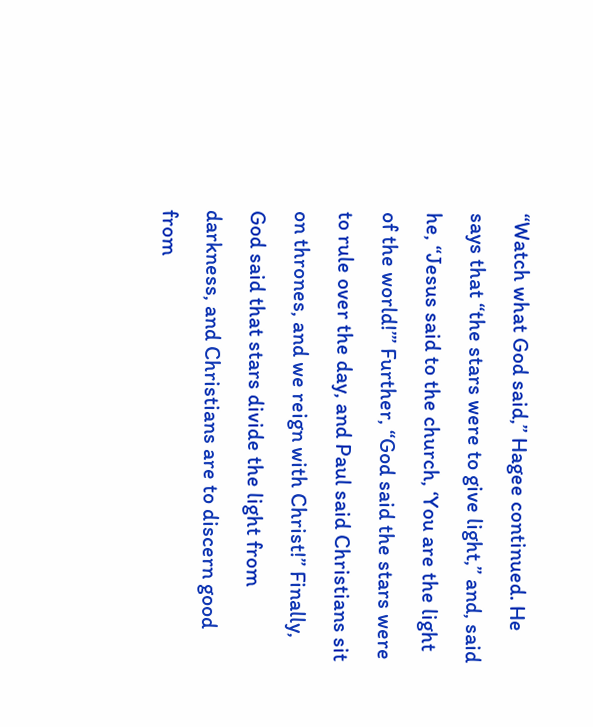“Watch what God said,” Hagee continued. He says that “the stars were to give light,” and, said he, “Jesus said to the church, ‘You are the light of the world!’” Further, “God said the stars were to rule over the day, and Paul said Christians sit on thrones, and we reign with Christ!” Finally, God said that stars divide the light from darkness, and Christians are to discern good from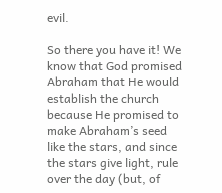evil.

So there you have it! We know that God promised Abraham that He would establish the church because He promised to make Abraham’s seed like the stars, and since the stars give light, rule over the day (but, of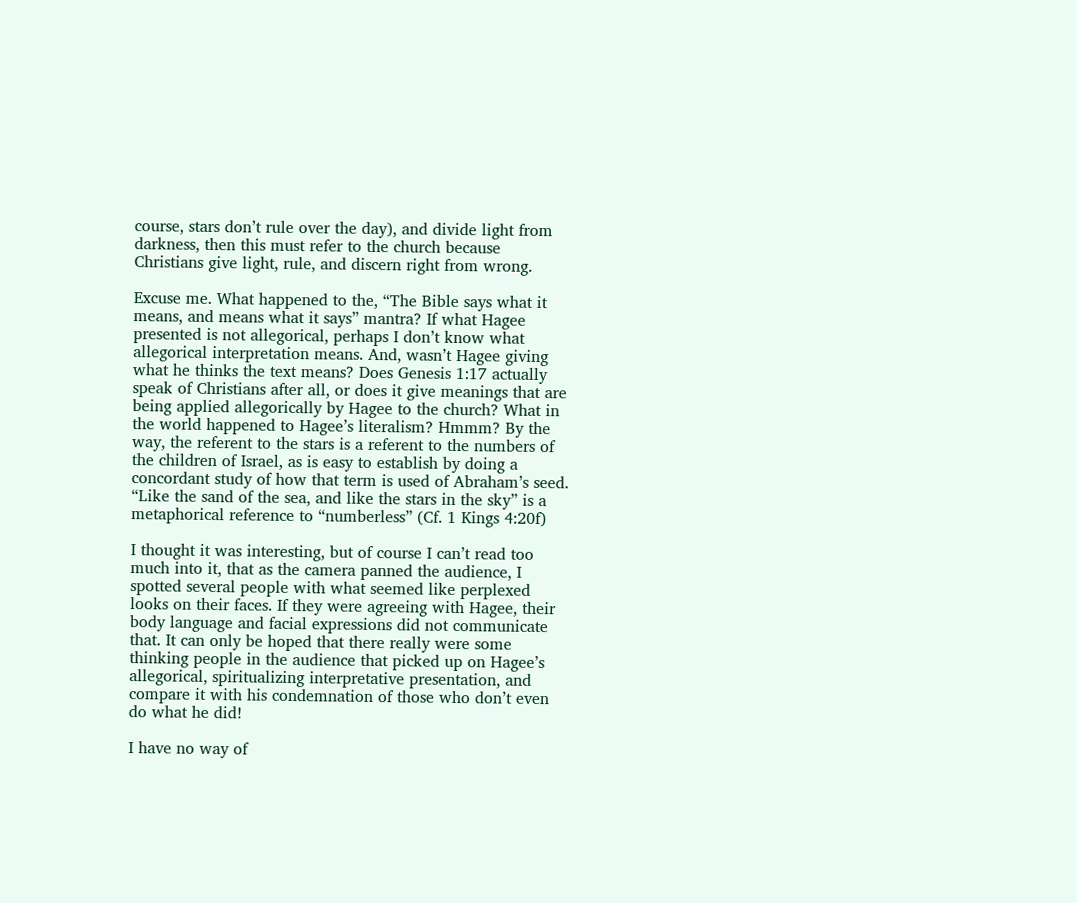course, stars don’t rule over the day), and divide light from darkness, then this must refer to the church because Christians give light, rule, and discern right from wrong.

Excuse me. What happened to the, “The Bible says what it means, and means what it says” mantra? If what Hagee presented is not allegorical, perhaps I don’t know what allegorical interpretation means. And, wasn’t Hagee giving what he thinks the text means? Does Genesis 1:17 actually speak of Christians after all, or does it give meanings that are being applied allegorically by Hagee to the church? What in the world happened to Hagee’s literalism? Hmmm? By the way, the referent to the stars is a referent to the numbers of the children of Israel, as is easy to establish by doing a concordant study of how that term is used of Abraham’s seed. “Like the sand of the sea, and like the stars in the sky” is a metaphorical reference to “numberless” (Cf. 1 Kings 4:20f)

I thought it was interesting, but of course I can’t read too much into it, that as the camera panned the audience, I spotted several people with what seemed like perplexed looks on their faces. If they were agreeing with Hagee, their body language and facial expressions did not communicate that. It can only be hoped that there really were some thinking people in the audience that picked up on Hagee’s allegorical, spiritualizing interpretative presentation, and compare it with his condemnation of those who don’t even do what he did!

I have no way of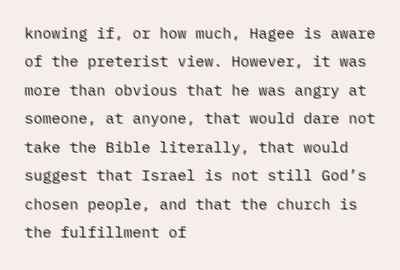knowing if, or how much, Hagee is aware of the preterist view. However, it was more than obvious that he was angry at someone, at anyone, that would dare not take the Bible literally, that would suggest that Israel is not still God’s chosen people, and that the church is the fulfillment of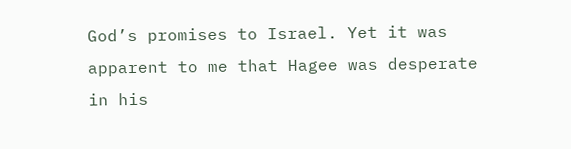God’s promises to Israel. Yet it was apparent to me that Hagee was desperate in his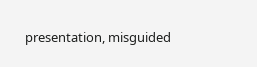presentation, misguided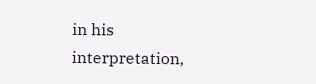in his interpretation,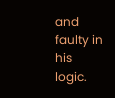and faulty in his logic.